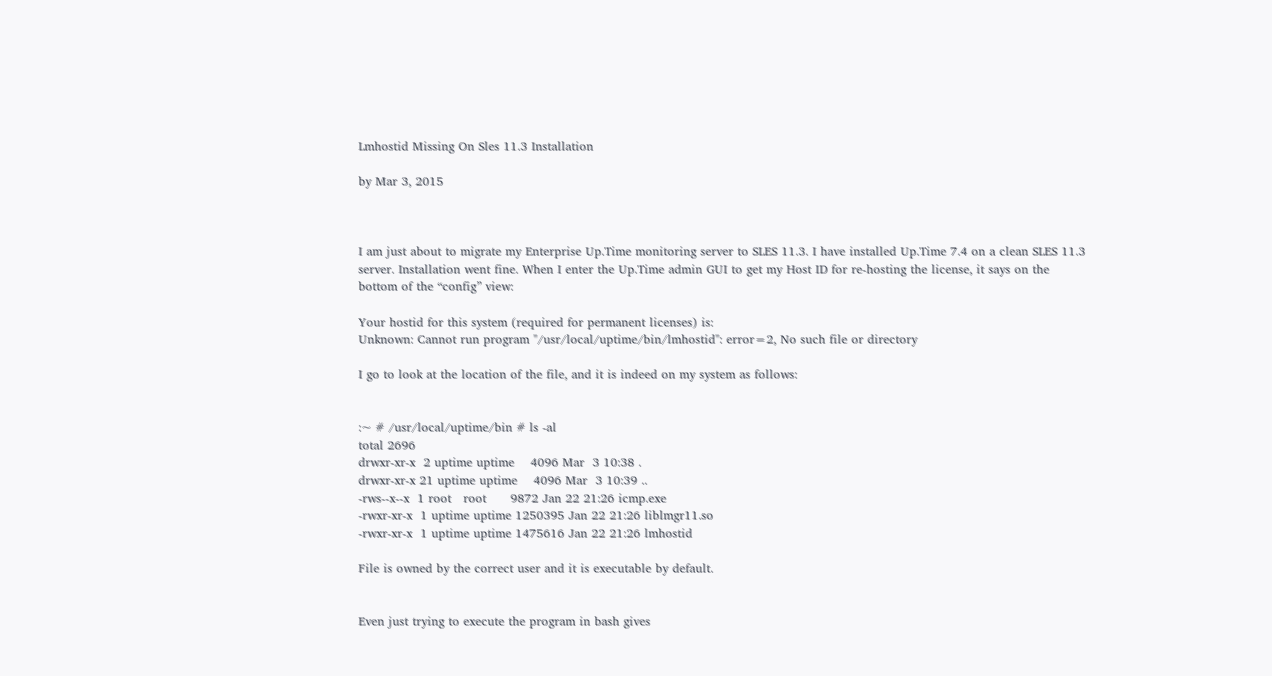Lmhostid Missing On Sles 11.3 Installation

by Mar 3, 2015



I am just about to migrate my Enterprise Up.Time monitoring server to SLES 11.3. I have installed Up.Time 7.4 on a clean SLES 11.3 server. Installation went fine. When I enter the Up.Time admin GUI to get my Host ID for re-hosting the license, it says on the bottom of the “config” view:

Your hostid for this system (required for permanent licenses) is:
Unknown: Cannot run program "/usr/local/uptime/bin/lmhostid": error=2, No such file or directory

I go to look at the location of the file, and it is indeed on my system as follows:


:~ # /usr/local/uptime/bin # ls -al
total 2696
drwxr-xr-x  2 uptime uptime    4096 Mar  3 10:38 .
drwxr-xr-x 21 uptime uptime    4096 Mar  3 10:39 ..
-rws--x--x  1 root   root      9872 Jan 22 21:26 icmp.exe
-rwxr-xr-x  1 uptime uptime 1250395 Jan 22 21:26 liblmgr11.so
-rwxr-xr-x  1 uptime uptime 1475616 Jan 22 21:26 lmhostid

File is owned by the correct user and it is executable by default.


Even just trying to execute the program in bash gives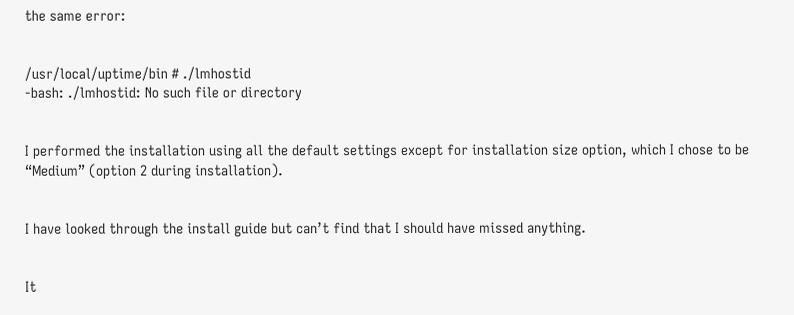the same error:


/usr/local/uptime/bin # ./lmhostid
-bash: ./lmhostid: No such file or directory


I performed the installation using all the default settings except for installation size option, which I chose to be “Medium” (option 2 during installation).


I have looked through the install guide but can’t find that I should have missed anything.


It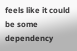feels like it could be some dependency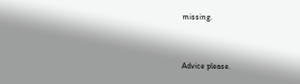missing.


Advice please.